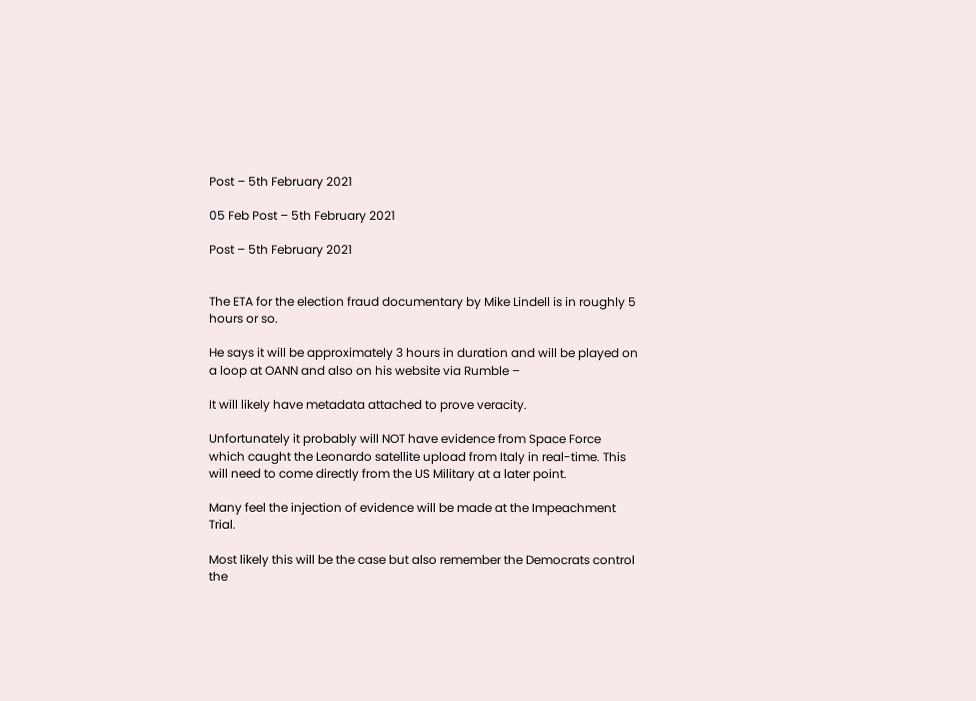Post – 5th February 2021

05 Feb Post – 5th February 2021

Post – 5th February 2021


The ETA for the election fraud documentary by Mike Lindell is in roughly 5 hours or so.

He says it will be approximately 3 hours in duration and will be played on a loop at OANN and also on his website via Rumble –

It will likely have metadata attached to prove veracity.

Unfortunately it probably will NOT have evidence from Space Force which caught the Leonardo satellite upload from Italy in real-time. This will need to come directly from the US Military at a later point.

Many feel the injection of evidence will be made at the Impeachment Trial.

Most likely this will be the case but also remember the Democrats control the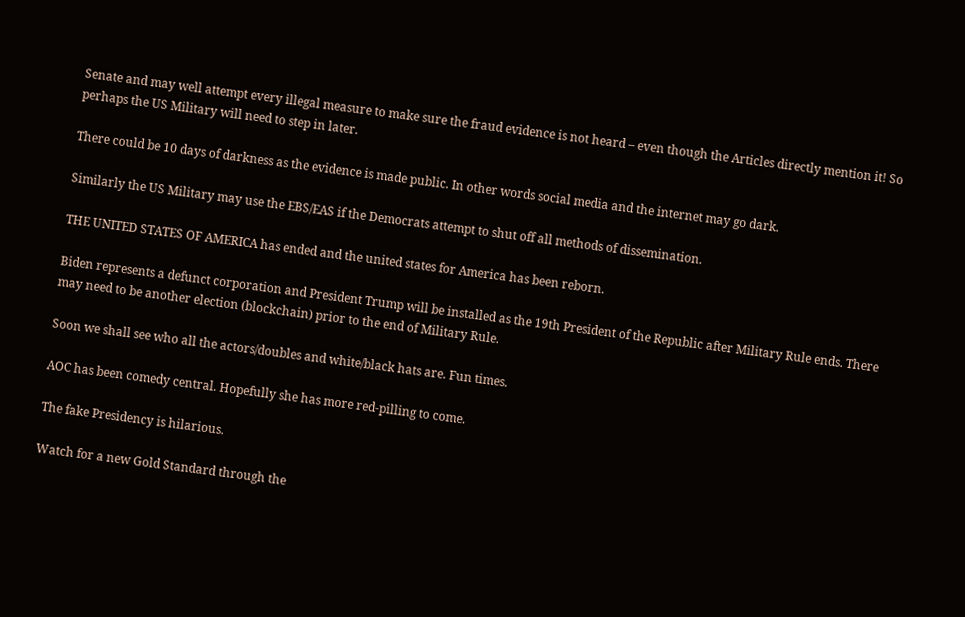Senate and may well attempt every illegal measure to make sure the fraud evidence is not heard – even though the Articles directly mention it! So perhaps the US Military will need to step in later.

There could be 10 days of darkness as the evidence is made public. In other words social media and the internet may go dark.

Similarly the US Military may use the EBS/EAS if the Democrats attempt to shut off all methods of dissemination.

THE UNITED STATES OF AMERICA has ended and the united states for America has been reborn.

Biden represents a defunct corporation and President Trump will be installed as the 19th President of the Republic after Military Rule ends. There may need to be another election (blockchain) prior to the end of Military Rule.

Soon we shall see who all the actors/doubles and white/black hats are. Fun times.

AOC has been comedy central. Hopefully she has more red-pilling to come.

The fake Presidency is hilarious.

Watch for a new Gold Standard through the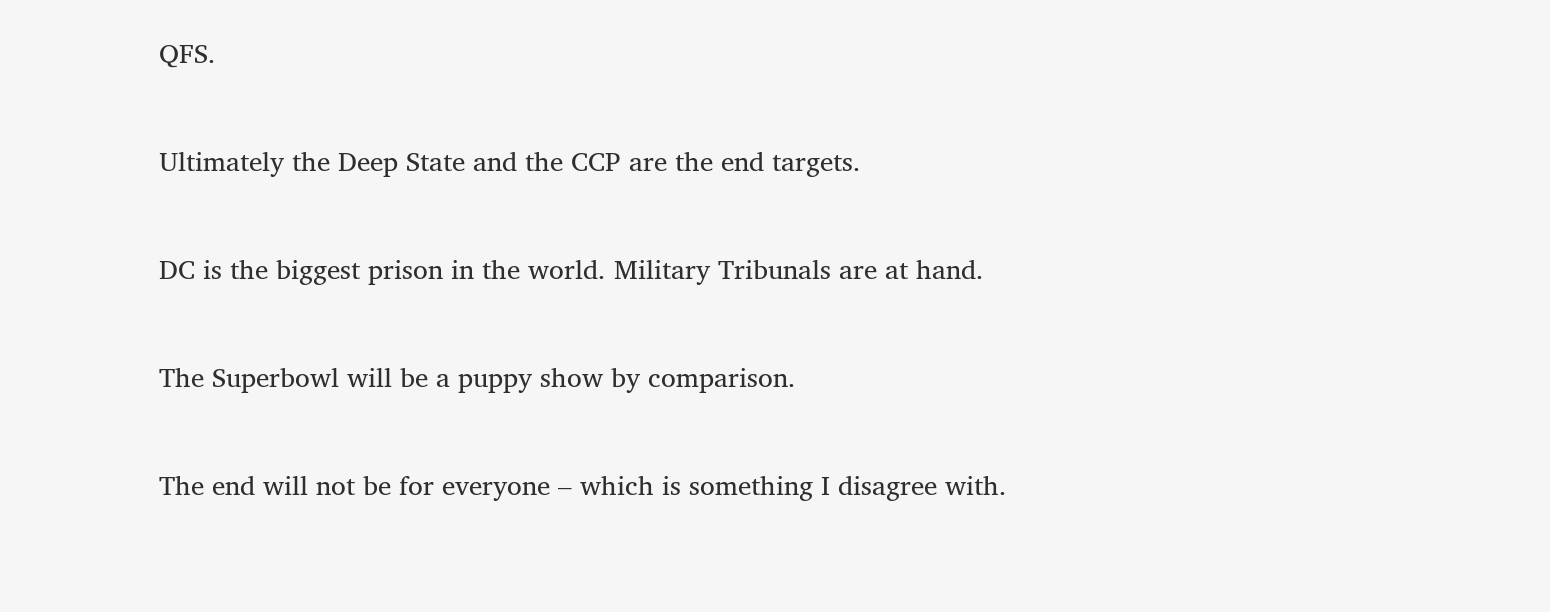QFS.

Ultimately the Deep State and the CCP are the end targets.

DC is the biggest prison in the world. Military Tribunals are at hand.

The Superbowl will be a puppy show by comparison.

The end will not be for everyone – which is something I disagree with.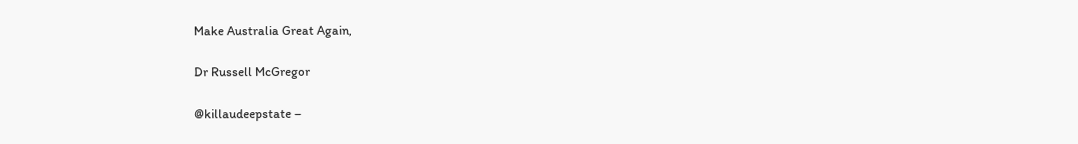Make Australia Great Again,

Dr Russell McGregor

@killaudeepstate –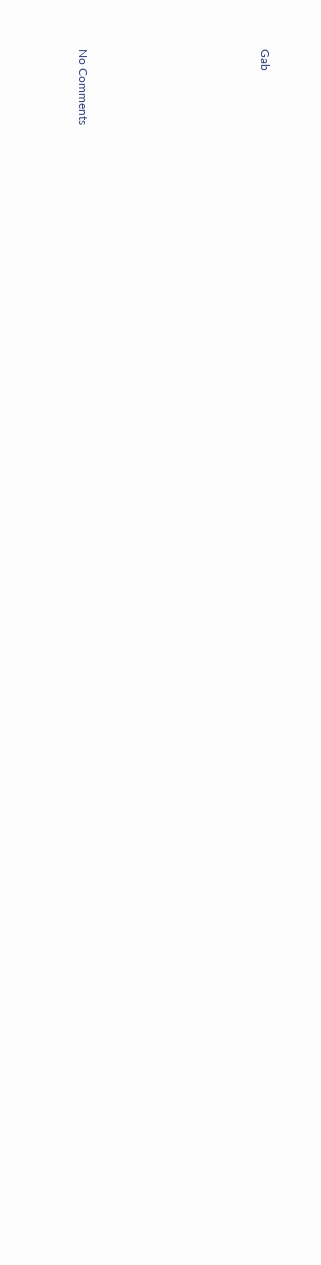Gab







No Comments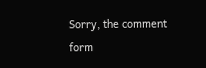Sorry, the comment form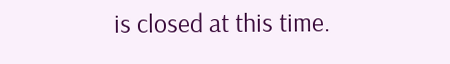is closed at this time.